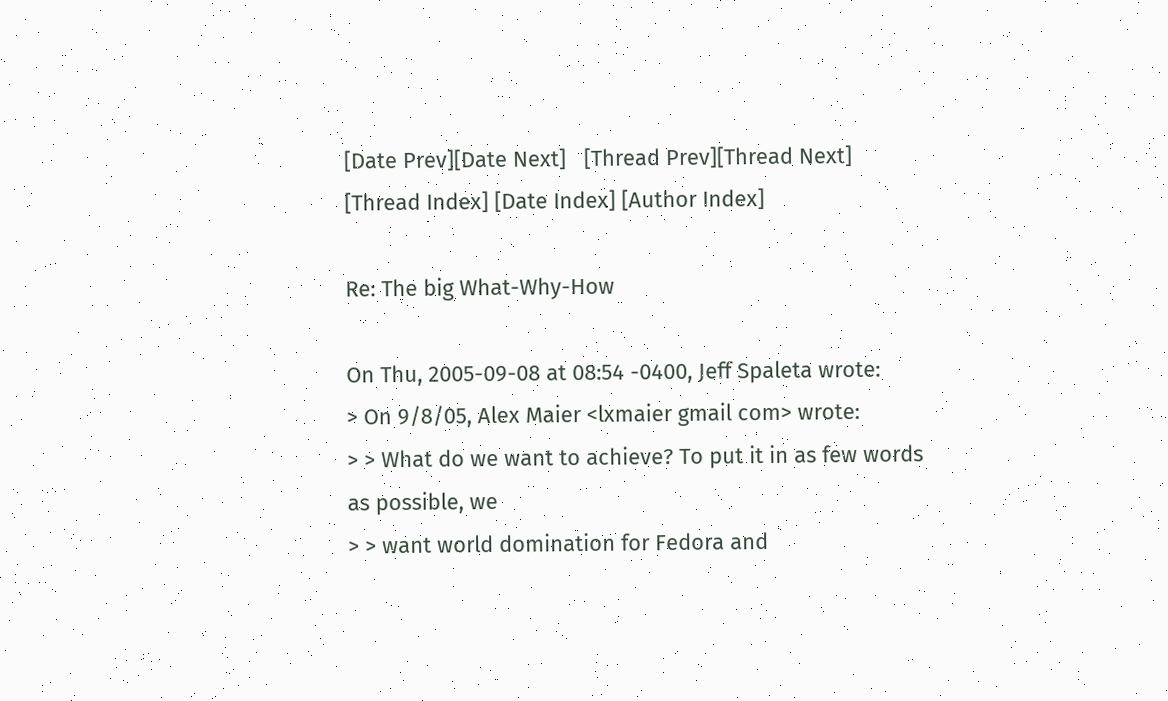[Date Prev][Date Next]   [Thread Prev][Thread Next]   [Thread Index] [Date Index] [Author Index]

Re: The big What-Why-How

On Thu, 2005-09-08 at 08:54 -0400, Jeff Spaleta wrote:
> On 9/8/05, Alex Maier <lxmaier gmail com> wrote:
> > What do we want to achieve? To put it in as few words as possible, we
> > want world domination for Fedora and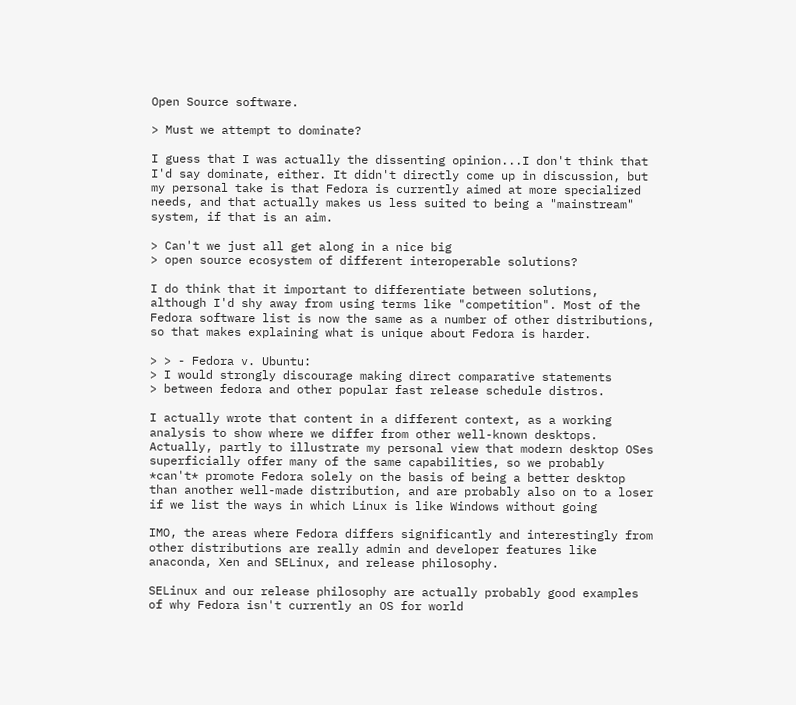Open Source software.

> Must we attempt to dominate?

I guess that I was actually the dissenting opinion...I don't think that
I'd say dominate, either. It didn't directly come up in discussion, but
my personal take is that Fedora is currently aimed at more specialized
needs, and that actually makes us less suited to being a "mainstream"
system, if that is an aim.

> Can't we just all get along in a nice big
> open source ecosystem of different interoperable solutions?

I do think that it important to differentiate between solutions,
although I'd shy away from using terms like "competition". Most of the
Fedora software list is now the same as a number of other distributions,
so that makes explaining what is unique about Fedora is harder.

> > - Fedora v. Ubuntu:
> I would strongly discourage making direct comparative statements
> between fedora and other popular fast release schedule distros.

I actually wrote that content in a different context, as a working
analysis to show where we differ from other well-known desktops.
Actually, partly to illustrate my personal view that modern desktop OSes
superficially offer many of the same capabilities, so we probably
*can't* promote Fedora solely on the basis of being a better desktop
than another well-made distribution, and are probably also on to a loser
if we list the ways in which Linux is like Windows without going

IMO, the areas where Fedora differs significantly and interestingly from
other distributions are really admin and developer features like
anaconda, Xen and SELinux, and release philosophy.

SELinux and our release philosophy are actually probably good examples
of why Fedora isn't currently an OS for world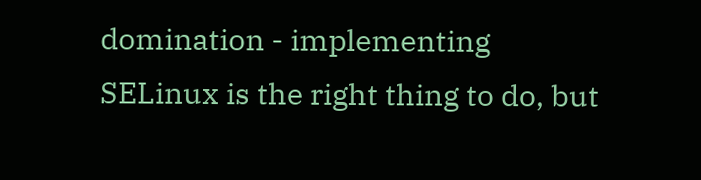domination - implementing
SELinux is the right thing to do, but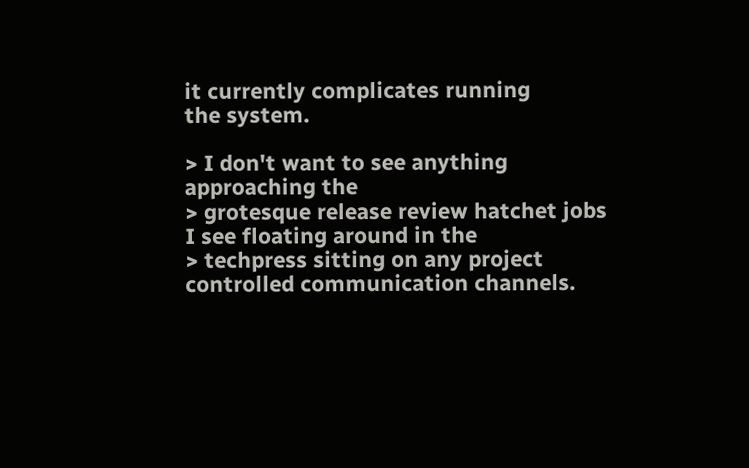it currently complicates running
the system.

> I don't want to see anything approaching the
> grotesque release review hatchet jobs I see floating around in the
> techpress sitting on any project controlled communication channels.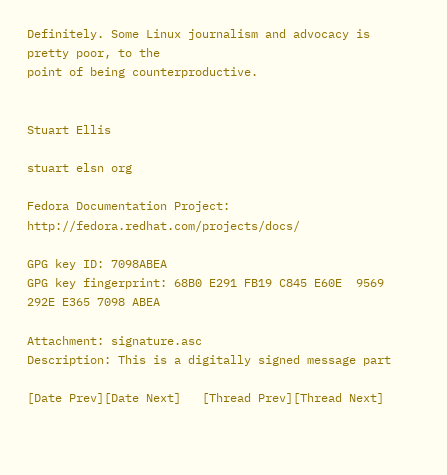Definitely. Some Linux journalism and advocacy is pretty poor, to the
point of being counterproductive.


Stuart Ellis

stuart elsn org

Fedora Documentation Project: http://fedora.redhat.com/projects/docs/

GPG key ID: 7098ABEA
GPG key fingerprint: 68B0 E291 FB19 C845 E60E  9569 292E E365 7098 ABEA

Attachment: signature.asc
Description: This is a digitally signed message part

[Date Prev][Date Next]   [Thread Prev][Thread Next]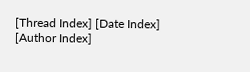[Thread Index] [Date Index] [Author Index]